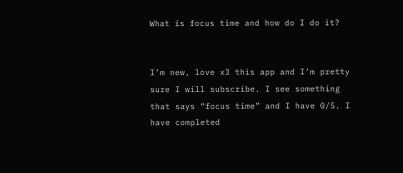What is focus time and how do I do it?


I’m new, love x3 this app and I’m pretty sure I will subscribe. I see something that says “focus time” and I have 0/5. I have completed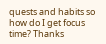quests and habits so how do I get focus time? Thanks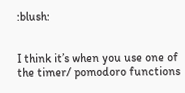:blush:


I think it’s when you use one of the timer/ pomodoro functions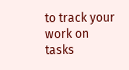to track your work on tasks